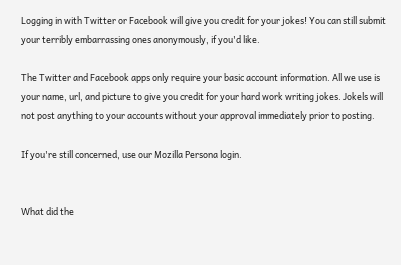Logging in with Twitter or Facebook will give you credit for your jokes! You can still submit your terribly embarrassing ones anonymously, if you'd like.

The Twitter and Facebook apps only require your basic account information. All we use is your name, url, and picture to give you credit for your hard work writing jokes. Jokels will not post anything to your accounts without your approval immediately prior to posting.

If you're still concerned, use our Mozilla Persona login.


What did the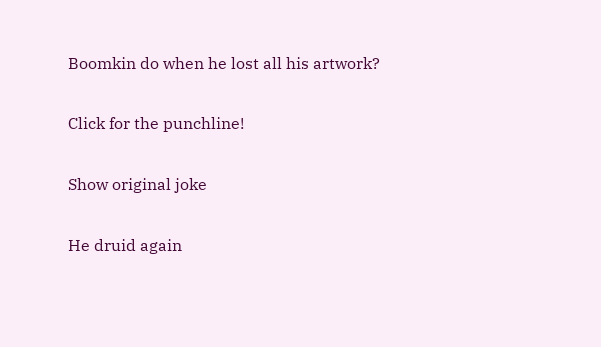Boomkin do when he lost all his artwork?

Click for the punchline!

Show original joke

He druid again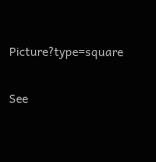Picture?type=square

See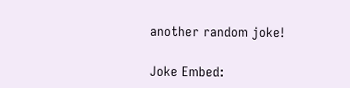another random joke!

Joke Embed: